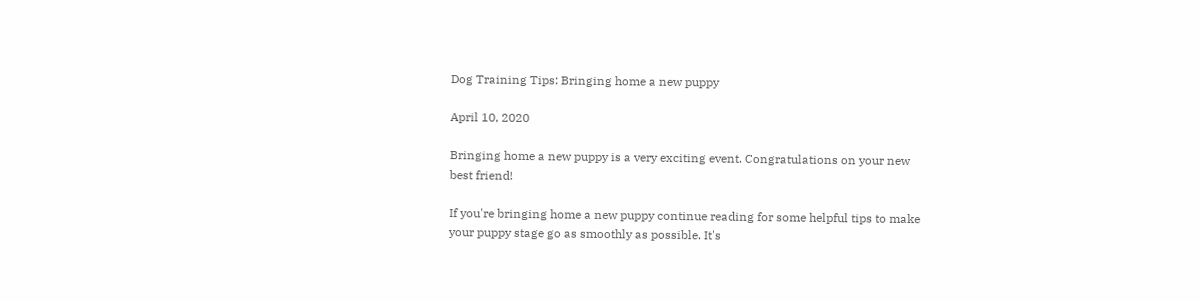Dog Training Tips: Bringing home a new puppy

April 10, 2020

Bringing home a new puppy is a very exciting event. Congratulations on your new best friend!

If you're bringing home a new puppy continue reading for some helpful tips to make your puppy stage go as smoothly as possible. It's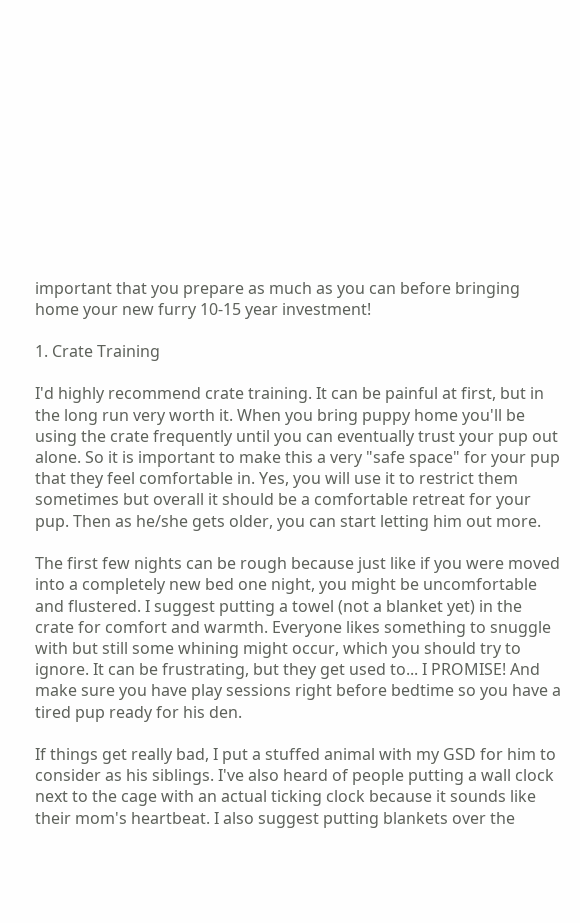important that you prepare as much as you can before bringing home your new furry 10-15 year investment!

1. Crate Training

I'd highly recommend crate training. It can be painful at first, but in the long run very worth it. When you bring puppy home you'll be using the crate frequently until you can eventually trust your pup out alone. So it is important to make this a very "safe space" for your pup that they feel comfortable in. Yes, you will use it to restrict them sometimes but overall it should be a comfortable retreat for your pup. Then as he/she gets older, you can start letting him out more.

The first few nights can be rough because just like if you were moved into a completely new bed one night, you might be uncomfortable and flustered. I suggest putting a towel (not a blanket yet) in the crate for comfort and warmth. Everyone likes something to snuggle with but still some whining might occur, which you should try to ignore. It can be frustrating, but they get used to... I PROMISE! And make sure you have play sessions right before bedtime so you have a tired pup ready for his den.

If things get really bad, I put a stuffed animal with my GSD for him to consider as his siblings. I've also heard of people putting a wall clock next to the cage with an actual ticking clock because it sounds like their mom's heartbeat. I also suggest putting blankets over the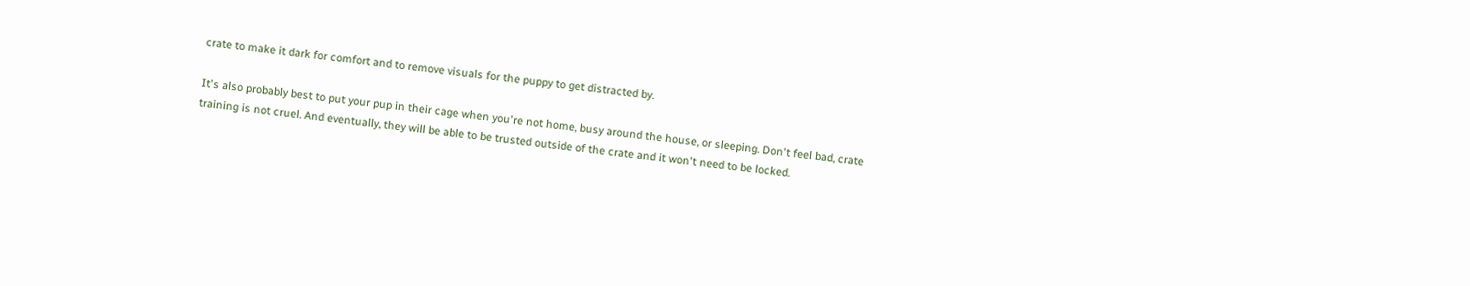crate to make it dark for comfort and to remove visuals for the puppy to get distracted by.

It's also probably best to put your pup in their cage when you're not home, busy around the house, or sleeping. Don't feel bad, crate training is not cruel. And eventually, they will be able to be trusted outside of the crate and it won't need to be locked.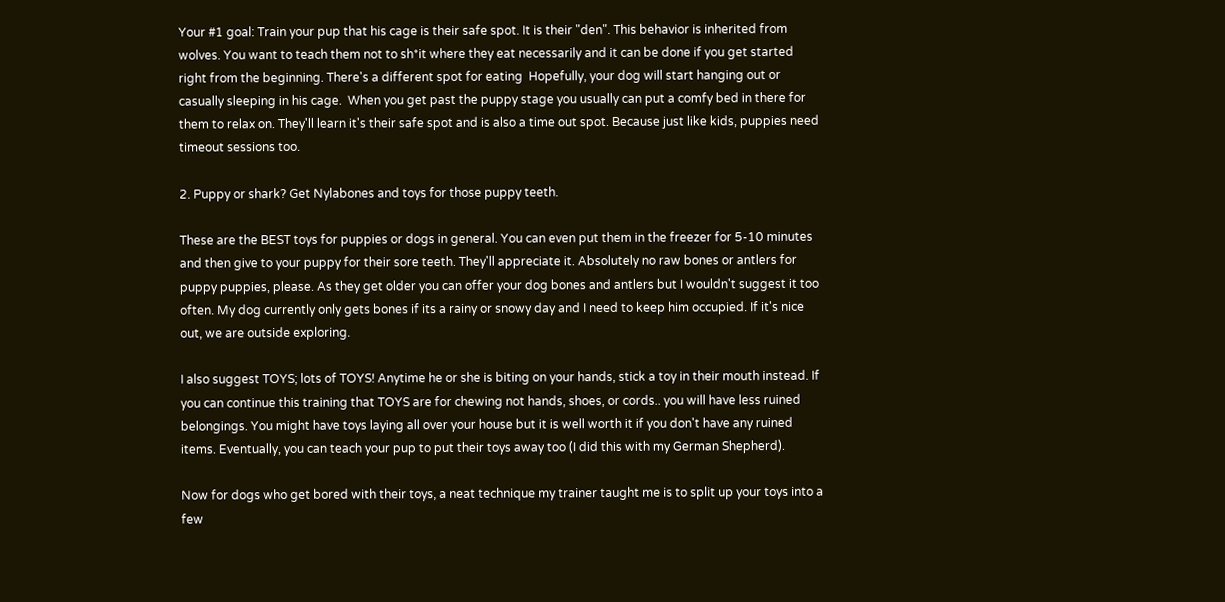Your #1 goal: Train your pup that his cage is their safe spot. It is their "den". This behavior is inherited from wolves. You want to teach them not to sh*it where they eat necessarily and it can be done if you get started right from the beginning. There's a different spot for eating  Hopefully, your dog will start hanging out or casually sleeping in his cage.  When you get past the puppy stage you usually can put a comfy bed in there for them to relax on. They'll learn it's their safe spot and is also a time out spot. Because just like kids, puppies need timeout sessions too.

2. Puppy or shark? Get Nylabones and toys for those puppy teeth.

These are the BEST toys for puppies or dogs in general. You can even put them in the freezer for 5-10 minutes and then give to your puppy for their sore teeth. They'll appreciate it. Absolutely no raw bones or antlers for puppy puppies, please. As they get older you can offer your dog bones and antlers but I wouldn't suggest it too often. My dog currently only gets bones if its a rainy or snowy day and I need to keep him occupied. If it's nice out, we are outside exploring.

I also suggest TOYS; lots of TOYS! Anytime he or she is biting on your hands, stick a toy in their mouth instead. If you can continue this training that TOYS are for chewing not hands, shoes, or cords.. you will have less ruined belongings. You might have toys laying all over your house but it is well worth it if you don't have any ruined items. Eventually, you can teach your pup to put their toys away too (I did this with my German Shepherd).

Now for dogs who get bored with their toys, a neat technique my trainer taught me is to split up your toys into a few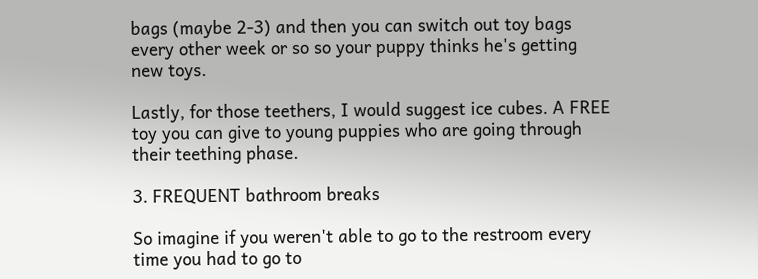bags (maybe 2-3) and then you can switch out toy bags every other week or so so your puppy thinks he's getting new toys.

Lastly, for those teethers, I would suggest ice cubes. A FREE toy you can give to young puppies who are going through their teething phase.

3. FREQUENT bathroom breaks

So imagine if you weren't able to go to the restroom every time you had to go to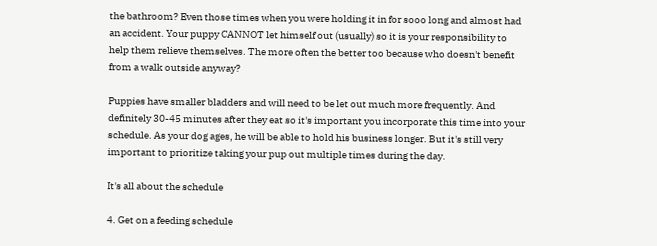the bathroom? Even those times when you were holding it in for sooo long and almost had an accident. Your puppy CANNOT let himself out (usually) so it is your responsibility to help them relieve themselves. The more often the better too because who doesn't benefit from a walk outside anyway?

Puppies have smaller bladders and will need to be let out much more frequently. And definitely 30-45 minutes after they eat so it's important you incorporate this time into your schedule. As your dog ages, he will be able to hold his business longer. But it's still very important to prioritize taking your pup out multiple times during the day.

It's all about the schedule

4. Get on a feeding schedule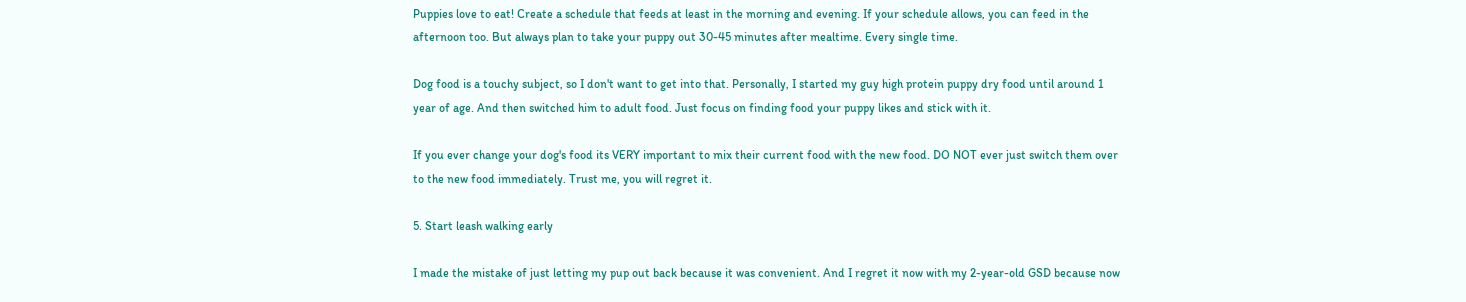Puppies love to eat! Create a schedule that feeds at least in the morning and evening. If your schedule allows, you can feed in the afternoon too. But always plan to take your puppy out 30-45 minutes after mealtime. Every single time.

Dog food is a touchy subject, so I don't want to get into that. Personally, I started my guy high protein puppy dry food until around 1 year of age. And then switched him to adult food. Just focus on finding food your puppy likes and stick with it.

If you ever change your dog's food its VERY important to mix their current food with the new food. DO NOT ever just switch them over to the new food immediately. Trust me, you will regret it.

5. Start leash walking early

I made the mistake of just letting my pup out back because it was convenient. And I regret it now with my 2-year-old GSD because now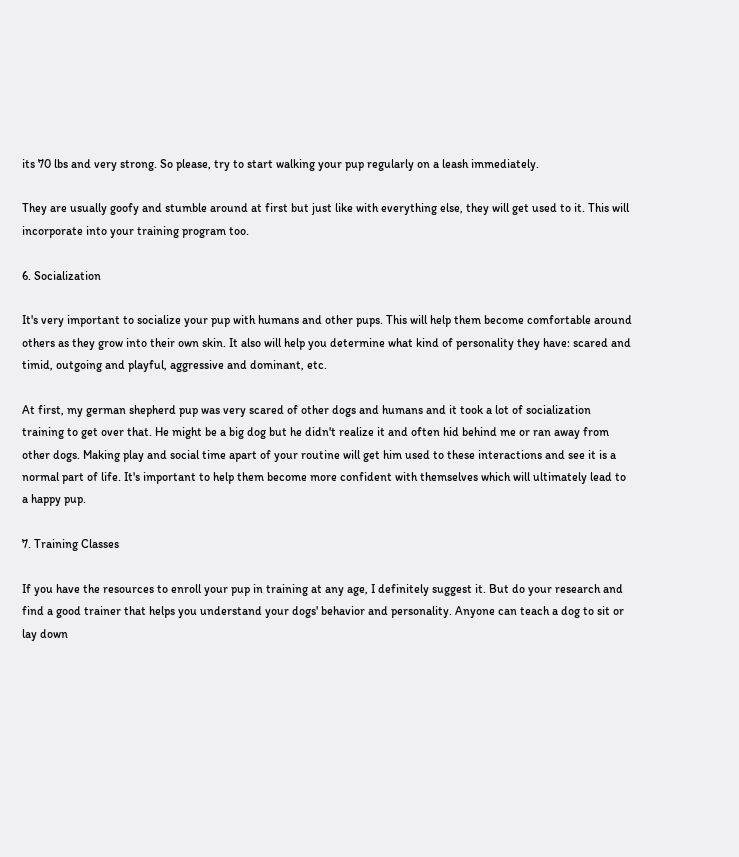its 70 lbs and very strong. So please, try to start walking your pup regularly on a leash immediately.

They are usually goofy and stumble around at first but just like with everything else, they will get used to it. This will incorporate into your training program too.

6. Socialization

It's very important to socialize your pup with humans and other pups. This will help them become comfortable around others as they grow into their own skin. It also will help you determine what kind of personality they have: scared and timid, outgoing and playful, aggressive and dominant, etc.

At first, my german shepherd pup was very scared of other dogs and humans and it took a lot of socialization training to get over that. He might be a big dog but he didn't realize it and often hid behind me or ran away from other dogs. Making play and social time apart of your routine will get him used to these interactions and see it is a normal part of life. It's important to help them become more confident with themselves which will ultimately lead to a happy pup.

7. Training Classes

If you have the resources to enroll your pup in training at any age, I definitely suggest it. But do your research and find a good trainer that helps you understand your dogs' behavior and personality. Anyone can teach a dog to sit or lay down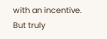with an incentive. But truly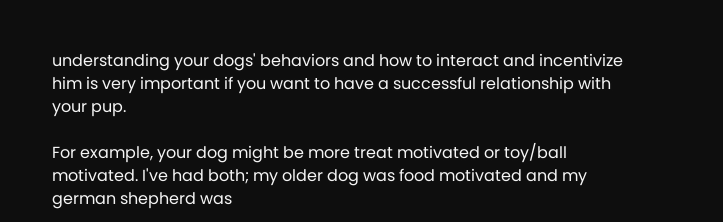understanding your dogs' behaviors and how to interact and incentivize him is very important if you want to have a successful relationship with your pup.

For example, your dog might be more treat motivated or toy/ball motivated. I've had both; my older dog was food motivated and my german shepherd was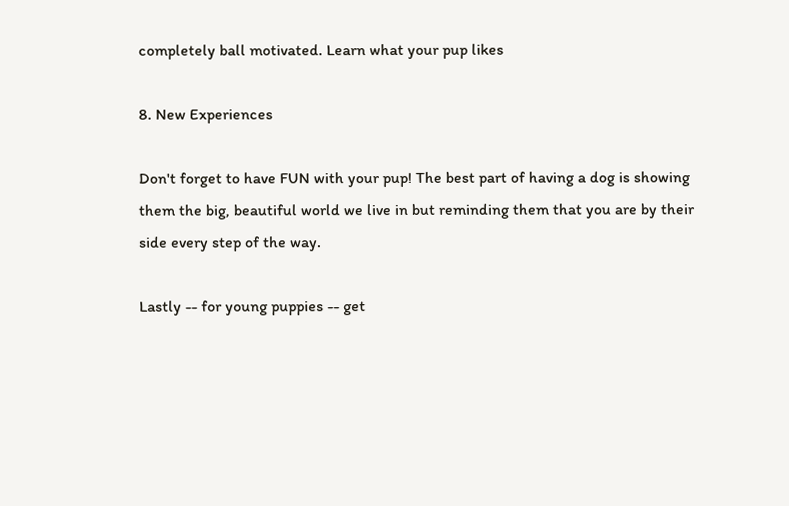completely ball motivated. Learn what your pup likes

8. New Experiences

Don't forget to have FUN with your pup! The best part of having a dog is showing them the big, beautiful world we live in but reminding them that you are by their side every step of the way.

Lastly -- for young puppies -- get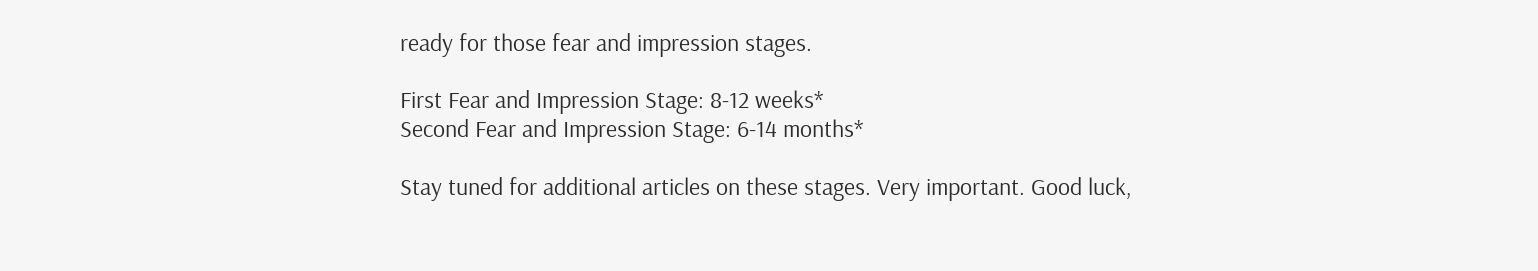ready for those fear and impression stages.

First Fear and Impression Stage: 8-12 weeks*
Second Fear and Impression Stage: 6-14 months*

Stay tuned for additional articles on these stages. Very important. Good luck,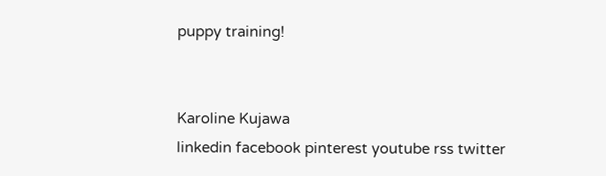puppy training!


Karoline Kujawa
linkedin facebook pinterest youtube rss twitter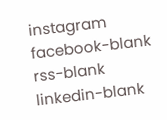instagram facebook-blank rss-blank linkedin-blank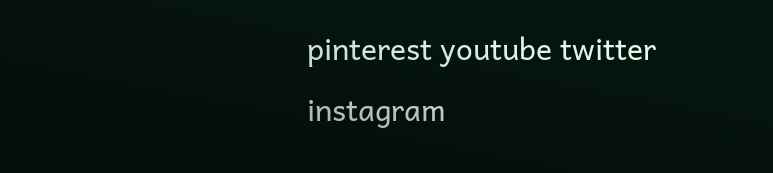pinterest youtube twitter instagram